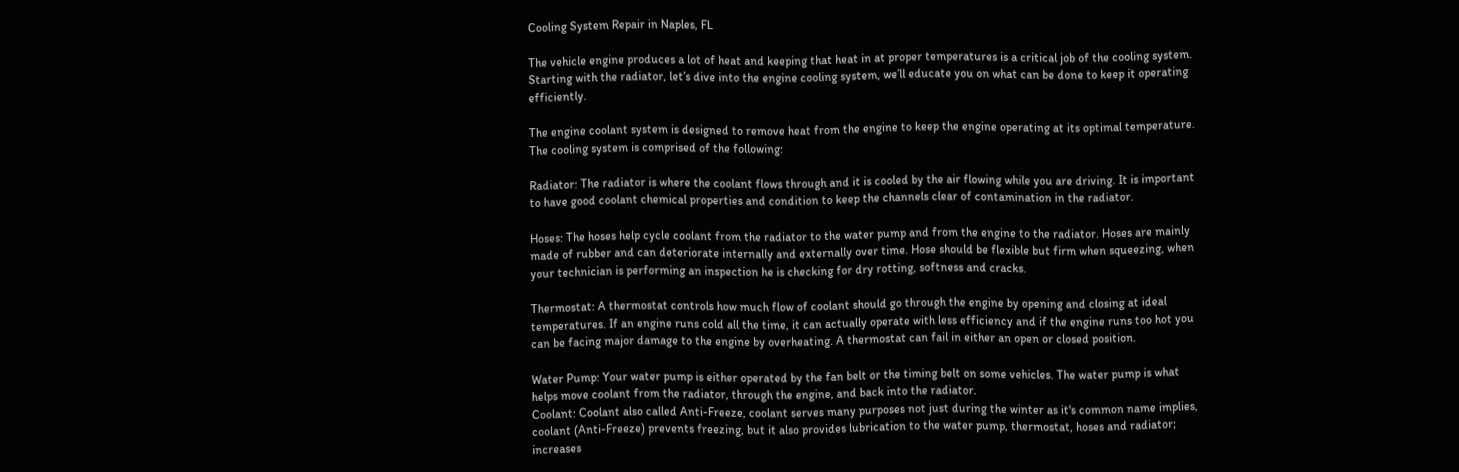Cooling System Repair in Naples, FL

The vehicle engine produces a lot of heat and keeping that heat in at proper temperatures is a critical job of the cooling system. Starting with the radiator, let’s dive into the engine cooling system, we’ll educate you on what can be done to keep it operating efficiently.

The engine coolant system is designed to remove heat from the engine to keep the engine operating at its optimal temperature. The cooling system is comprised of the following:

Radiator: The radiator is where the coolant flows through and it is cooled by the air flowing while you are driving. It is important to have good coolant chemical properties and condition to keep the channels clear of contamination in the radiator.

Hoses: The hoses help cycle coolant from the radiator to the water pump and from the engine to the radiator. Hoses are mainly made of rubber and can deteriorate internally and externally over time. Hose should be flexible but firm when squeezing, when your technician is performing an inspection he is checking for dry rotting, softness and cracks.

Thermostat: A thermostat controls how much flow of coolant should go through the engine by opening and closing at ideal temperatures. If an engine runs cold all the time, it can actually operate with less efficiency and if the engine runs too hot you can be facing major damage to the engine by overheating. A thermostat can fail in either an open or closed position.

Water Pump: Your water pump is either operated by the fan belt or the timing belt on some vehicles. The water pump is what helps move coolant from the radiator, through the engine, and back into the radiator.
Coolant: Coolant also called Anti-Freeze, coolant serves many purposes not just during the winter as it's common name implies, coolant (Anti-Freeze) prevents freezing, but it also provides lubrication to the water pump, thermostat, hoses and radiator; increases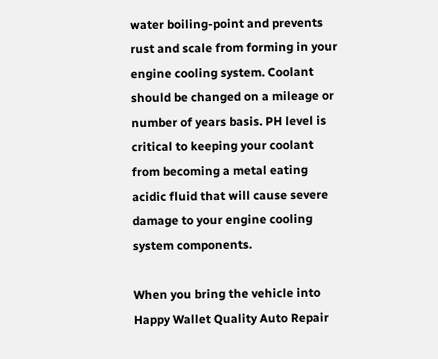water boiling-point and prevents rust and scale from forming in your engine cooling system. Coolant should be changed on a mileage or number of years basis. PH level is critical to keeping your coolant from becoming a metal eating acidic fluid that will cause severe damage to your engine cooling system components.

When you bring the vehicle into Happy Wallet Quality Auto Repair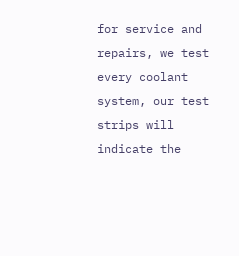for service and repairs, we test every coolant system, our test strips will indicate the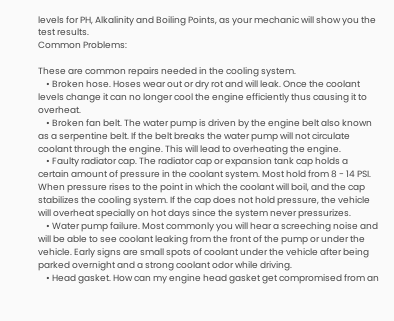levels for PH, Alkalinity and Boiling Points, as your mechanic will show you the test results.
Common Problems:

These are common repairs needed in the cooling system.
    • Broken hose. Hoses wear out or dry rot and will leak. Once the coolant levels change it can no longer cool the engine efficiently thus causing it to overheat.
    • Broken fan belt. The water pump is driven by the engine belt also known as a serpentine belt. If the belt breaks the water pump will not circulate coolant through the engine. This will lead to overheating the engine.
    • Faulty radiator cap. The radiator cap or expansion tank cap holds a certain amount of pressure in the coolant system. Most hold from 8 - 14 PSI. When pressure rises to the point in which the coolant will boil, and the cap stabilizes the cooling system. If the cap does not hold pressure, the vehicle will overheat specially on hot days since the system never pressurizes.
    • Water pump failure. Most commonly you will hear a screeching noise and will be able to see coolant leaking from the front of the pump or under the vehicle. Early signs are small spots of coolant under the vehicle after being parked overnight and a strong coolant odor while driving.
    • Head gasket. How can my engine head gasket get compromised from an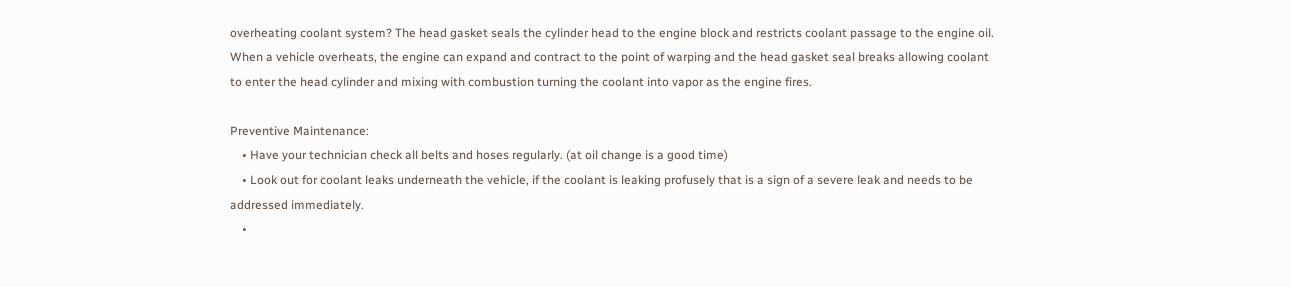overheating coolant system? The head gasket seals the cylinder head to the engine block and restricts coolant passage to the engine oil. When a vehicle overheats, the engine can expand and contract to the point of warping and the head gasket seal breaks allowing coolant to enter the head cylinder and mixing with combustion turning the coolant into vapor as the engine fires.

Preventive Maintenance:
    • Have your technician check all belts and hoses regularly. (at oil change is a good time)
    • Look out for coolant leaks underneath the vehicle, if the coolant is leaking profusely that is a sign of a severe leak and needs to be addressed immediately.
    •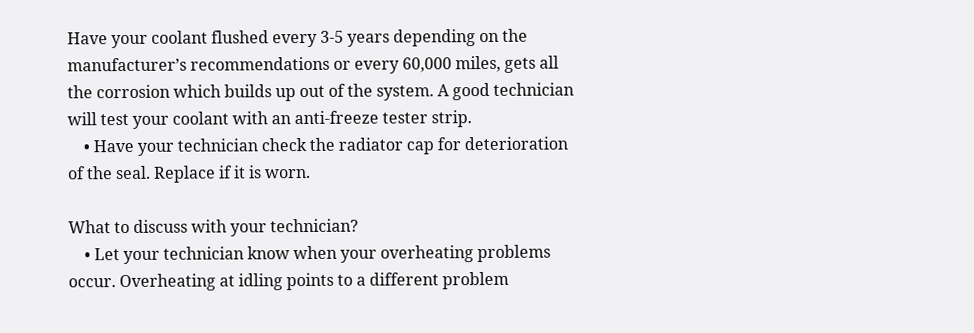Have your coolant flushed every 3-5 years depending on the manufacturer’s recommendations or every 60,000 miles, gets all the corrosion which builds up out of the system. A good technician will test your coolant with an anti-freeze tester strip.
    • Have your technician check the radiator cap for deterioration of the seal. Replace if it is worn.

What to discuss with your technician?
    • Let your technician know when your overheating problems occur. Overheating at idling points to a different problem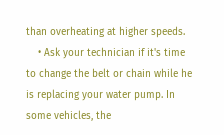than overheating at higher speeds.
    • Ask your technician if it's time to change the belt or chain while he is replacing your water pump. In some vehicles, the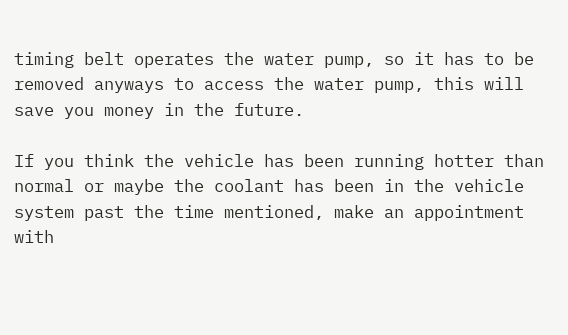timing belt operates the water pump, so it has to be removed anyways to access the water pump, this will save you money in the future.

If you think the vehicle has been running hotter than normal or maybe the coolant has been in the vehicle system past the time mentioned, make an appointment with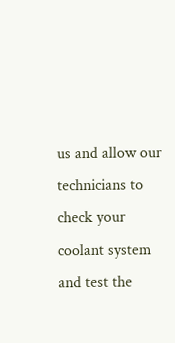us and allow our technicians to check your coolant system and test the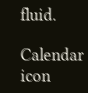fluid.

Calendar icon